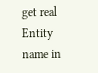get real Entity name in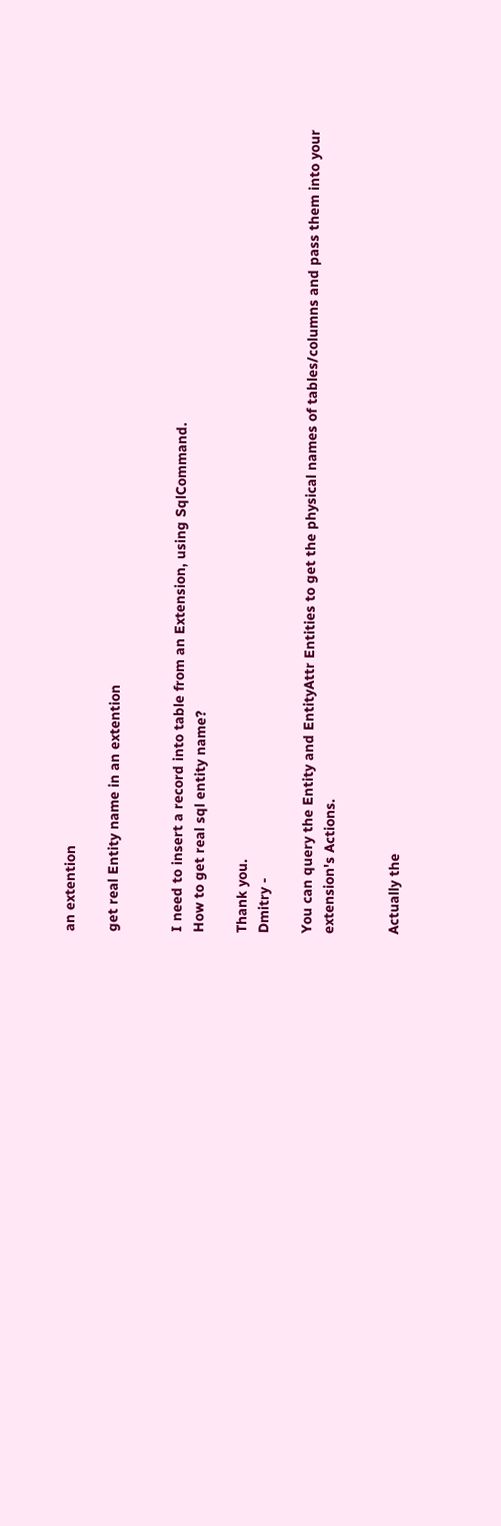an extention

get real Entity name in an extention


I need to insert a record into table from an Extension, using SqlCommand.
How to get real sql entity name?

Thank you.
Dmitry -

You can query the Entity and EntityAttr Entities to get the physical names of tables/columns and pass them into your extension's Actions.


Actually the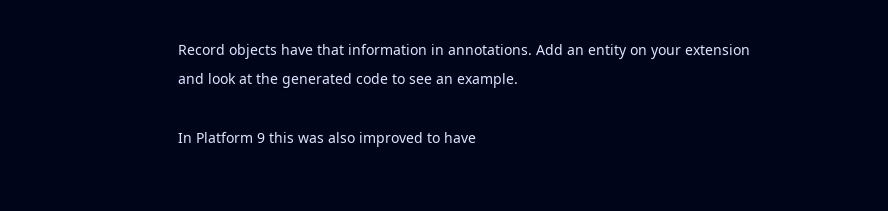Record objects have that information in annotations. Add an entity on your extension and look at the generated code to see an example.

In Platform 9 this was also improved to have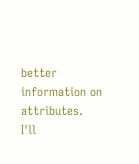better information on attributes.
I'll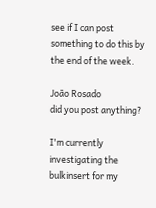see if I can post something to do this by the end of the week.

João Rosado
did you post anything?

I'm currently investigating the bulkinsert for my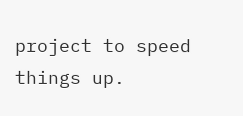project to speed things up.